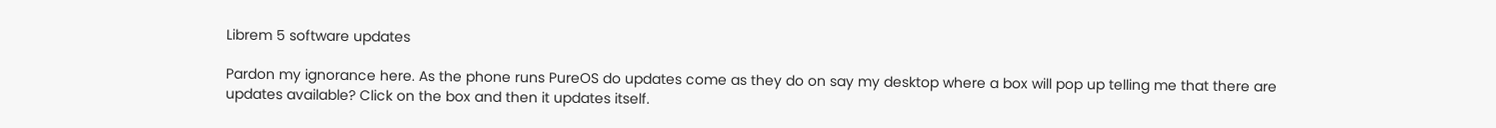Librem 5 software updates

Pardon my ignorance here. As the phone runs PureOS do updates come as they do on say my desktop where a box will pop up telling me that there are updates available? Click on the box and then it updates itself.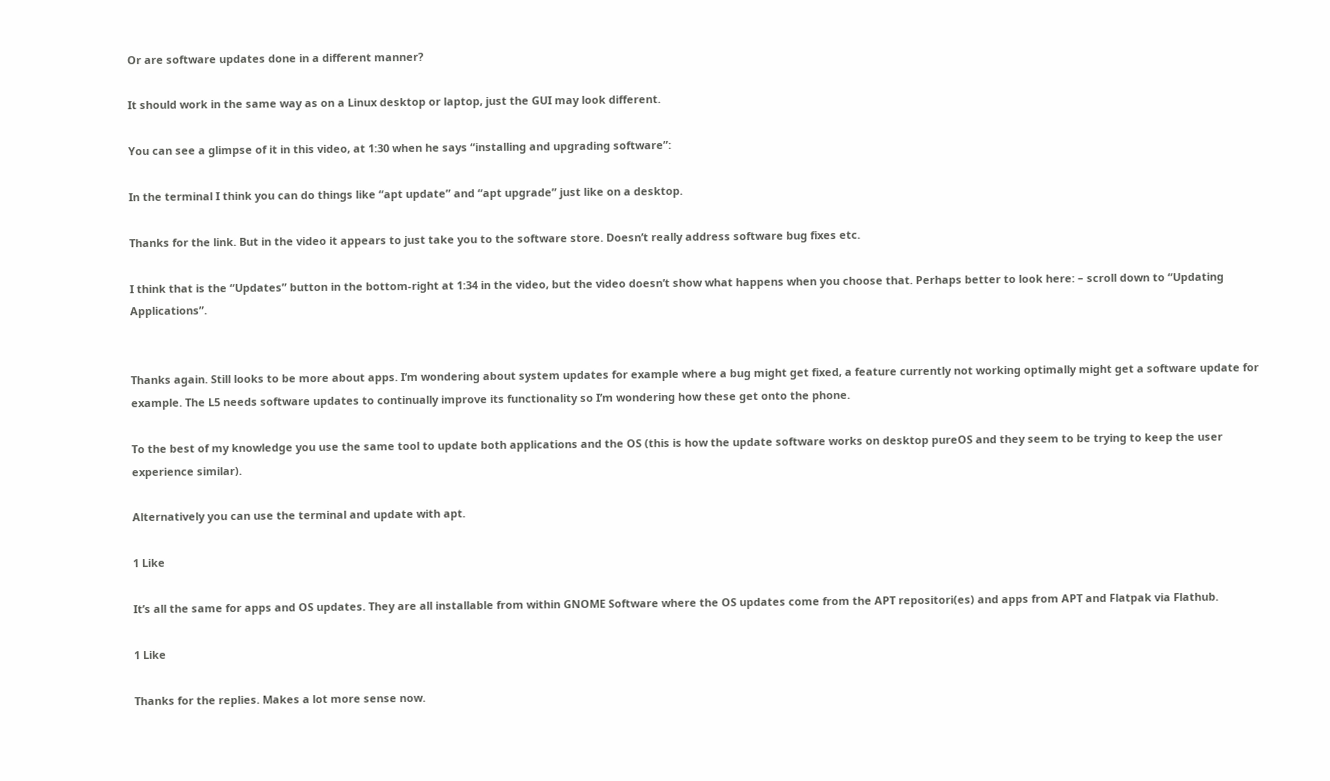Or are software updates done in a different manner?

It should work in the same way as on a Linux desktop or laptop, just the GUI may look different.

You can see a glimpse of it in this video, at 1:30 when he says “installing and upgrading software”:

In the terminal I think you can do things like “apt update” and “apt upgrade” just like on a desktop.

Thanks for the link. But in the video it appears to just take you to the software store. Doesn’t really address software bug fixes etc.

I think that is the “Updates” button in the bottom-right at 1:34 in the video, but the video doesn’t show what happens when you choose that. Perhaps better to look here: – scroll down to “Updating Applications”.


Thanks again. Still looks to be more about apps. I’m wondering about system updates for example where a bug might get fixed, a feature currently not working optimally might get a software update for example. The L5 needs software updates to continually improve its functionality so I’m wondering how these get onto the phone.

To the best of my knowledge you use the same tool to update both applications and the OS (this is how the update software works on desktop pureOS and they seem to be trying to keep the user experience similar).

Alternatively you can use the terminal and update with apt.

1 Like

It’s all the same for apps and OS updates. They are all installable from within GNOME Software where the OS updates come from the APT repositori(es) and apps from APT and Flatpak via Flathub.

1 Like

Thanks for the replies. Makes a lot more sense now.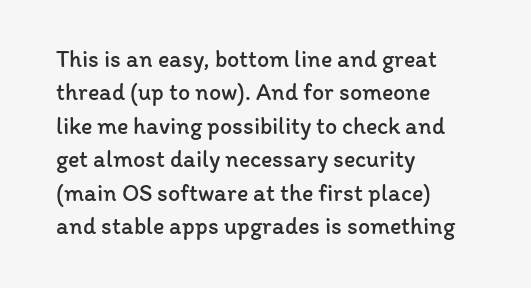This is an easy, bottom line and great thread (up to now). And for someone like me having possibility to check and get almost daily necessary security (main OS software at the first place) and stable apps upgrades is something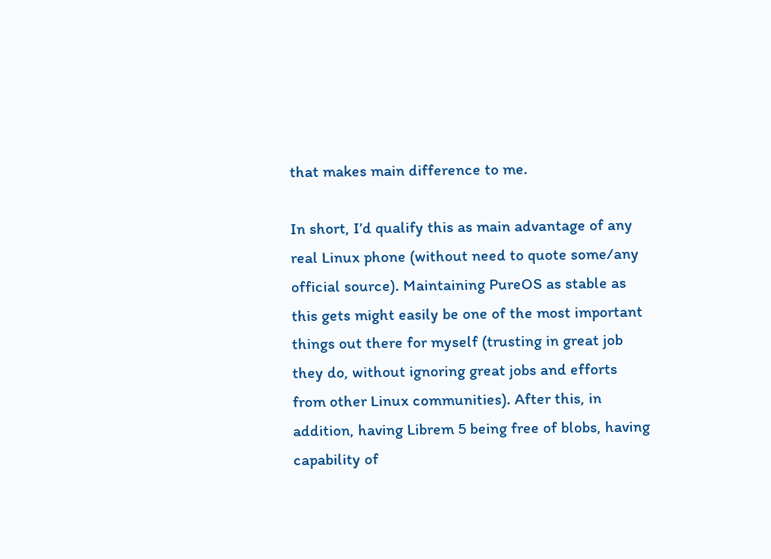that makes main difference to me.

In short, I’d qualify this as main advantage of any real Linux phone (without need to quote some/any official source). Maintaining PureOS as stable as this gets might easily be one of the most important things out there for myself (trusting in great job they do, without ignoring great jobs and efforts from other Linux communities). After this, in addition, having Librem 5 being free of blobs, having capability of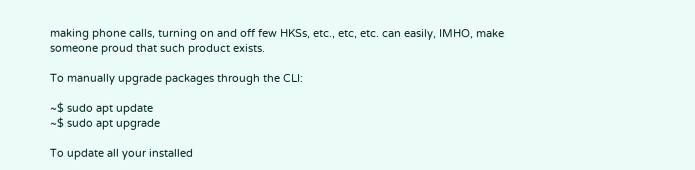making phone calls, turning on and off few HKSs, etc., etc, etc. can easily, IMHO, make someone proud that such product exists.

To manually upgrade packages through the CLI:

~$ sudo apt update
~$ sudo apt upgrade

To update all your installed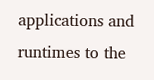applications and runtimes to the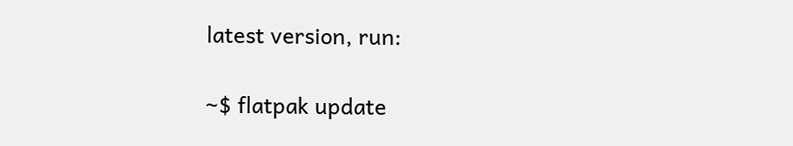latest version, run:

~$ flatpak update